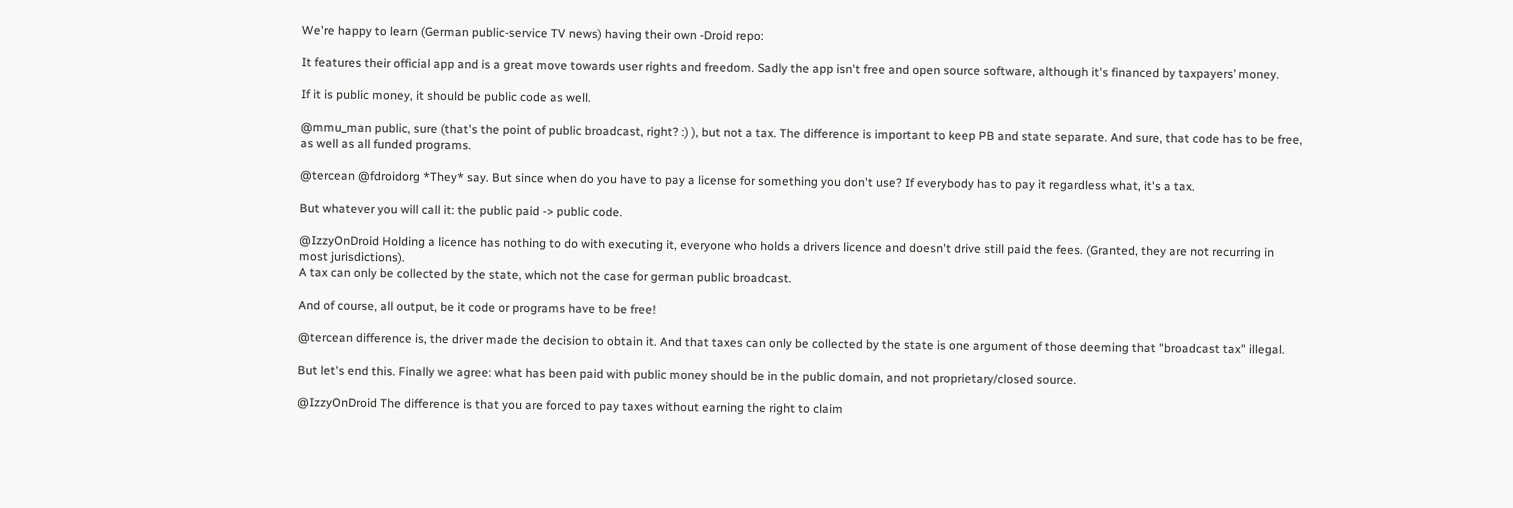We're happy to learn (German public-service TV news) having their own -Droid repo:

It features their official app and is a great move towards user rights and freedom. Sadly the app isn't free and open source software, although it's financed by taxpayers’ money.

If it is public money, it should be public code as well.

@mmu_man public, sure (that's the point of public broadcast, right? :) ), but not a tax. The difference is important to keep PB and state separate. And sure, that code has to be free, as well as all funded programs.

@tercean @fdroidorg *They* say. But since when do you have to pay a license for something you don't use? If everybody has to pay it regardless what, it's a tax.

But whatever you will call it: the public paid -> public code.

@IzzyOnDroid Holding a licence has nothing to do with executing it, everyone who holds a drivers licence and doesn't drive still paid the fees. (Granted, they are not recurring in most jurisdictions).
A tax can only be collected by the state, which not the case for german public broadcast.

And of course, all output, be it code or programs have to be free!

@tercean difference is, the driver made the decision to obtain it. And that taxes can only be collected by the state is one argument of those deeming that "broadcast tax" illegal.

But let's end this. Finally we agree: what has been paid with public money should be in the public domain, and not proprietary/closed source.

@IzzyOnDroid The difference is that you are forced to pay taxes without earning the right to claim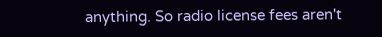anything. So radio license fees aren't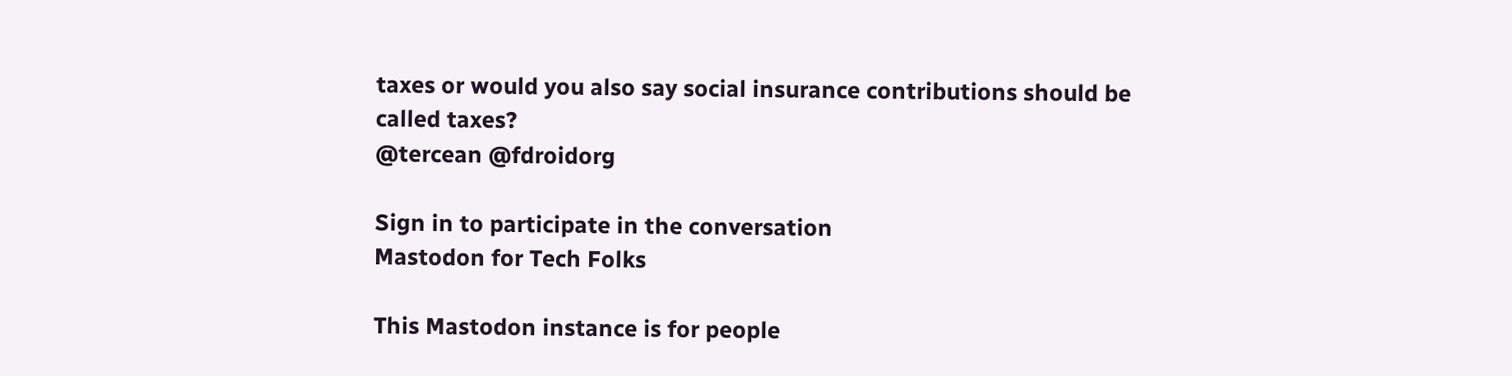taxes or would you also say social insurance contributions should be called taxes?
@tercean @fdroidorg

Sign in to participate in the conversation
Mastodon for Tech Folks

This Mastodon instance is for people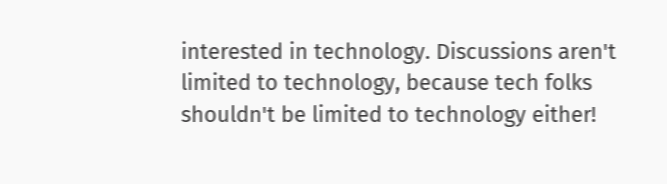interested in technology. Discussions aren't limited to technology, because tech folks shouldn't be limited to technology either!